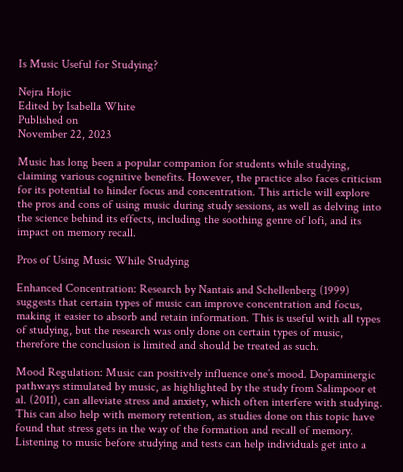Is Music Useful for Studying?

Nejra Hojic
Edited by Isabella White
Published on
November 22, 2023

Music has long been a popular companion for students while studying, claiming various cognitive benefits. However, the practice also faces criticism for its potential to hinder focus and concentration. This article will explore the pros and cons of using music during study sessions, as well as delving into the science behind its effects, including the soothing genre of lofi, and its impact on memory recall.

Pros of Using Music While Studying

Enhanced Concentration: Research by Nantais and Schellenberg (1999) suggests that certain types of music can improve concentration and focus, making it easier to absorb and retain information. This is useful with all types of studying, but the research was only done on certain types of music, therefore the conclusion is limited and should be treated as such.

Mood Regulation: Music can positively influence one’s mood. Dopaminergic pathways stimulated by music, as highlighted by the study from Salimpoor et al. (2011), can alleviate stress and anxiety, which often interfere with studying. This can also help with memory retention, as studies done on this topic have found that stress gets in the way of the formation and recall of memory. Listening to music before studying and tests can help individuals get into a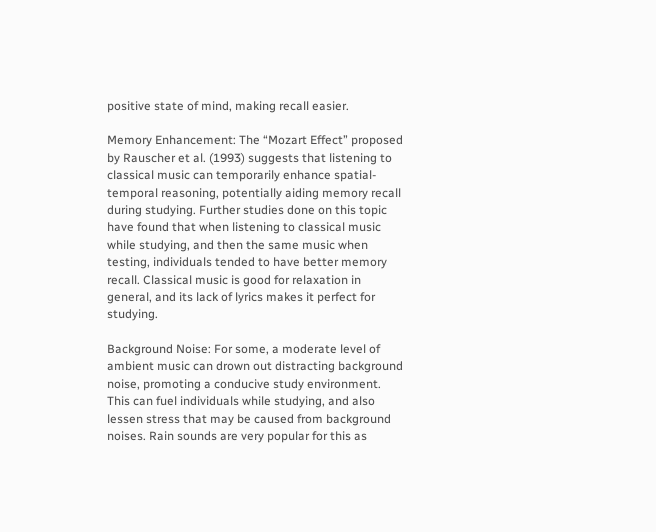positive state of mind, making recall easier.

Memory Enhancement: The “Mozart Effect” proposed by Rauscher et al. (1993) suggests that listening to classical music can temporarily enhance spatial-temporal reasoning, potentially aiding memory recall during studying. Further studies done on this topic have found that when listening to classical music while studying, and then the same music when testing, individuals tended to have better memory recall. Classical music is good for relaxation in general, and its lack of lyrics makes it perfect for studying.

Background Noise: For some, a moderate level of ambient music can drown out distracting background noise, promoting a conducive study environment. This can fuel individuals while studying, and also lessen stress that may be caused from background noises. Rain sounds are very popular for this as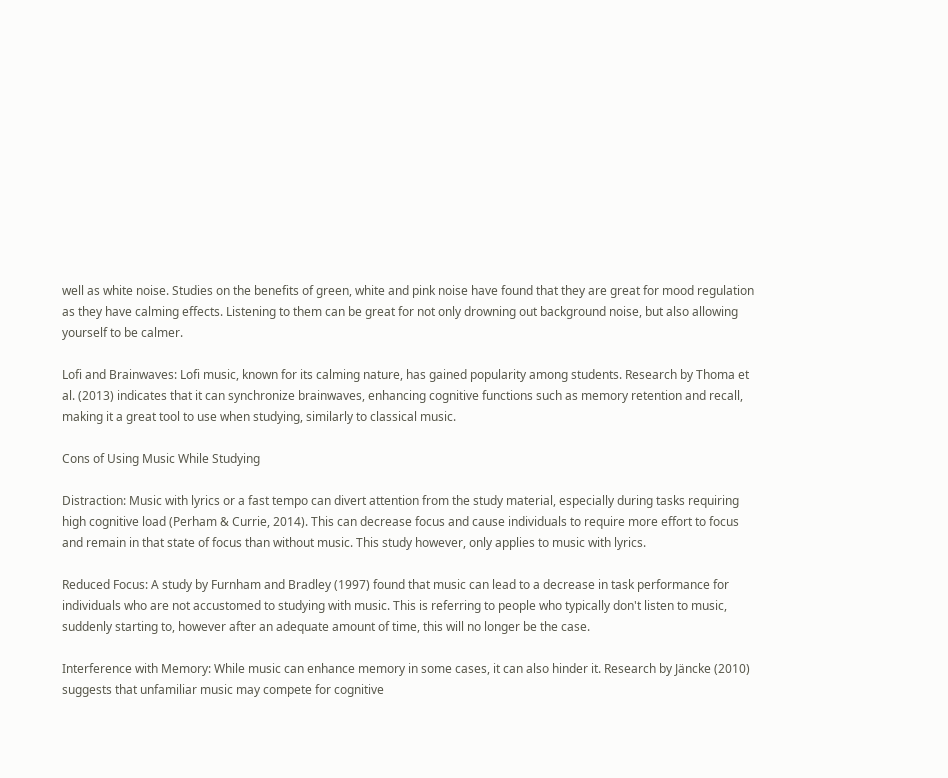well as white noise. Studies on the benefits of green, white and pink noise have found that they are great for mood regulation as they have calming effects. Listening to them can be great for not only drowning out background noise, but also allowing yourself to be calmer.

Lofi and Brainwaves: Lofi music, known for its calming nature, has gained popularity among students. Research by Thoma et al. (2013) indicates that it can synchronize brainwaves, enhancing cognitive functions such as memory retention and recall, making it a great tool to use when studying, similarly to classical music.

Cons of Using Music While Studying

Distraction: Music with lyrics or a fast tempo can divert attention from the study material, especially during tasks requiring high cognitive load (Perham & Currie, 2014). This can decrease focus and cause individuals to require more effort to focus and remain in that state of focus than without music. This study however, only applies to music with lyrics.

Reduced Focus: A study by Furnham and Bradley (1997) found that music can lead to a decrease in task performance for individuals who are not accustomed to studying with music. This is referring to people who typically don't listen to music, suddenly starting to, however after an adequate amount of time, this will no longer be the case.

Interference with Memory: While music can enhance memory in some cases, it can also hinder it. Research by Jäncke (2010) suggests that unfamiliar music may compete for cognitive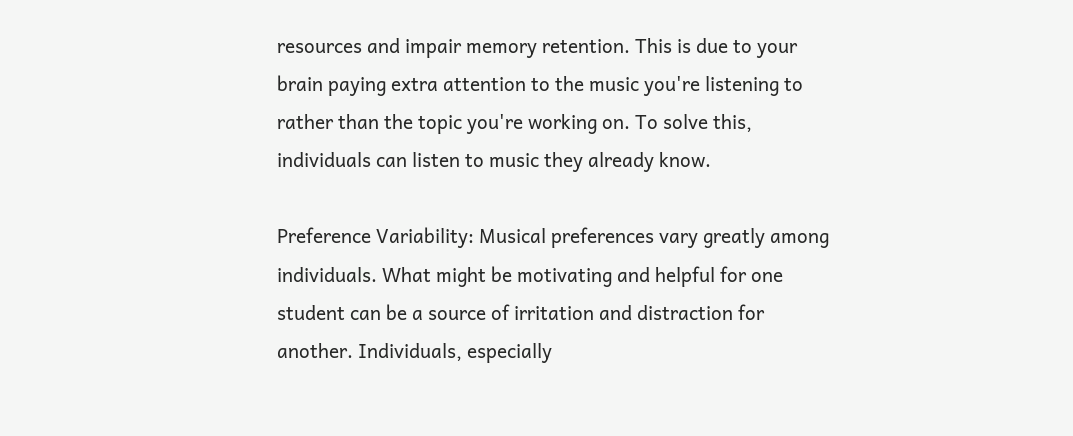resources and impair memory retention. This is due to your brain paying extra attention to the music you're listening to rather than the topic you're working on. To solve this, individuals can listen to music they already know.

Preference Variability: Musical preferences vary greatly among individuals. What might be motivating and helpful for one student can be a source of irritation and distraction for another. Individuals, especially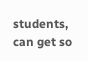students, can get so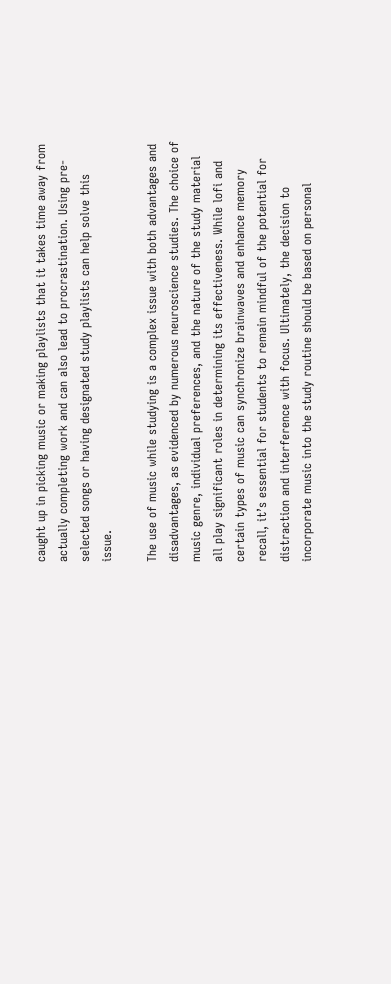caught up in picking music or making playlists that it takes time away from actually completing work and can also lead to procrastination. Using pre-selected songs or having designated study playlists can help solve this issue.

The use of music while studying is a complex issue with both advantages and disadvantages, as evidenced by numerous neuroscience studies. The choice of music genre, individual preferences, and the nature of the study material all play significant roles in determining its effectiveness. While lofi and certain types of music can synchronize brainwaves and enhance memory recall, it’s essential for students to remain mindful of the potential for distraction and interference with focus. Ultimately, the decision to incorporate music into the study routine should be based on personal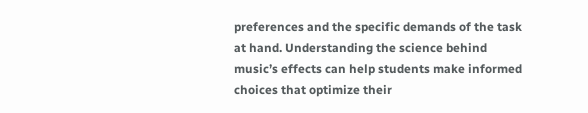preferences and the specific demands of the task at hand. Understanding the science behind music’s effects can help students make informed choices that optimize their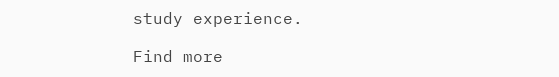study experience.

Find more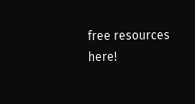free resources here!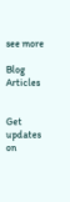see more

Blog Articles


Get updates on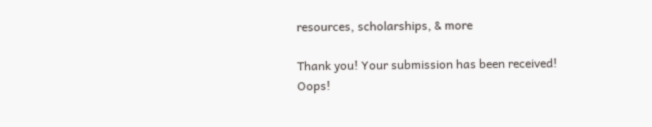resources, scholarships, & more

Thank you! Your submission has been received!
Oops!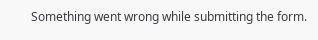Something went wrong while submitting the form.